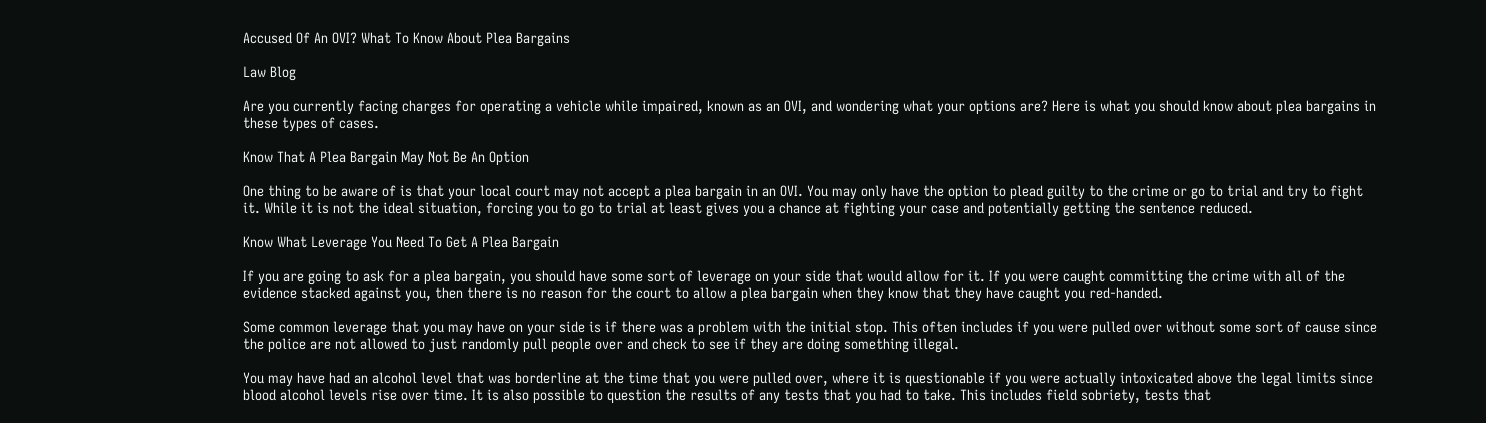Accused Of An OVI? What To Know About Plea Bargains

Law Blog

Are you currently facing charges for operating a vehicle while impaired, known as an OVI, and wondering what your options are? Here is what you should know about plea bargains in these types of cases.

Know That A Plea Bargain May Not Be An Option

One thing to be aware of is that your local court may not accept a plea bargain in an OVI. You may only have the option to plead guilty to the crime or go to trial and try to fight it. While it is not the ideal situation, forcing you to go to trial at least gives you a chance at fighting your case and potentially getting the sentence reduced.

Know What Leverage You Need To Get A Plea Bargain

If you are going to ask for a plea bargain, you should have some sort of leverage on your side that would allow for it. If you were caught committing the crime with all of the evidence stacked against you, then there is no reason for the court to allow a plea bargain when they know that they have caught you red-handed.

Some common leverage that you may have on your side is if there was a problem with the initial stop. This often includes if you were pulled over without some sort of cause since the police are not allowed to just randomly pull people over and check to see if they are doing something illegal.

You may have had an alcohol level that was borderline at the time that you were pulled over, where it is questionable if you were actually intoxicated above the legal limits since blood alcohol levels rise over time. It is also possible to question the results of any tests that you had to take. This includes field sobriety, tests that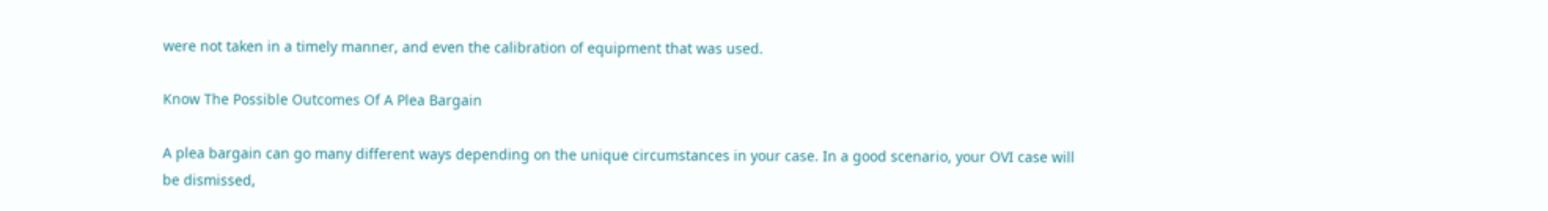were not taken in a timely manner, and even the calibration of equipment that was used.

Know The Possible Outcomes Of A Plea Bargain

A plea bargain can go many different ways depending on the unique circumstances in your case. In a good scenario, your OVI case will be dismissed,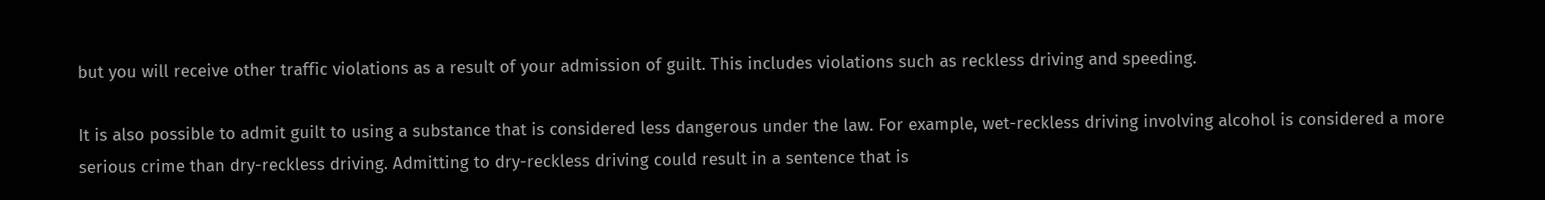but you will receive other traffic violations as a result of your admission of guilt. This includes violations such as reckless driving and speeding.

It is also possible to admit guilt to using a substance that is considered less dangerous under the law. For example, wet-reckless driving involving alcohol is considered a more serious crime than dry-reckless driving. Admitting to dry-reckless driving could result in a sentence that is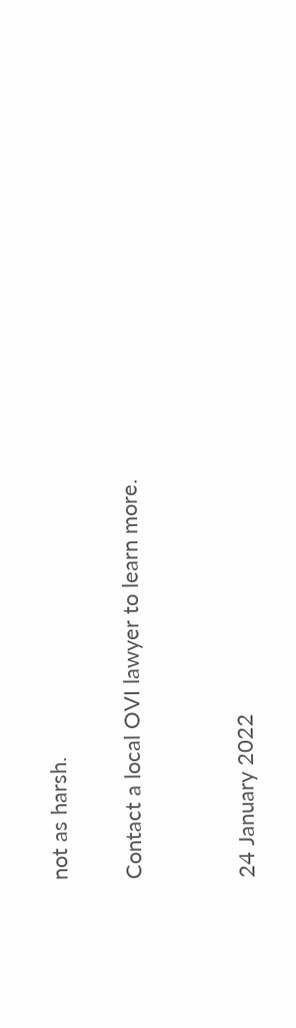not as harsh.

Contact a local OVI lawyer to learn more.


24 January 2022